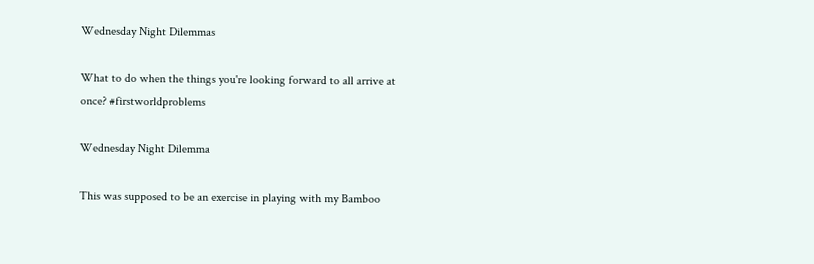Wednesday Night Dilemmas

What to do when the things you're looking forward to all arrive at once? #firstworldproblems

Wednesday Night Dilemma

This was supposed to be an exercise in playing with my Bamboo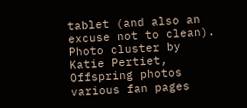tablet (and also an excuse not to clean). Photo cluster by Katie Pertiet, Offspring photos various fan pages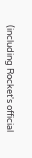(including Rocket's official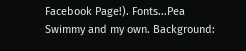Facebook Page!). Fonts...Pea Swimmy and my own. Background: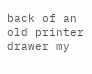back of an old printer drawer my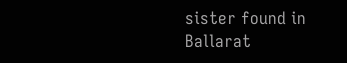sister found in Ballarat